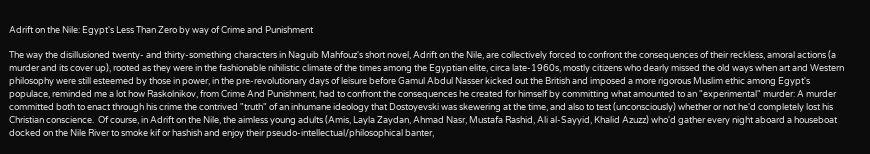Adrift on the Nile: Egypt's Less Than Zero by way of Crime and Punishment

The way the disillusioned twenty- and thirty-something characters in Naguib Mahfouz's short novel, Adrift on the Nile, are collectively forced to confront the consequences of their reckless, amoral actions (a murder and its cover up), rooted as they were in the fashionable nihilistic climate of the times among the Egyptian elite, circa late-1960s, mostly citizens who dearly missed the old ways when art and Western philosophy were still esteemed by those in power, in the pre-revolutionary days of leisure before Gamul Abdul Nasser kicked out the British and imposed a more rigorous Muslim ethic among Egypt's populace, reminded me a lot how Raskolnikov, from Crime And Punishment, had to confront the consequences he created for himself by committing what amounted to an "experimental" murder: A murder committed both to enact through his crime the contrived "truth" of an inhumane ideology that Dostoyevski was skewering at the time, and also to test (unconsciously) whether or not he'd completely lost his Christian conscience.  Of course, in Adrift on the Nile, the aimless young adults (Amis, Layla Zaydan, Ahmad Nasr, Mustafa Rashid, Ali al-Sayyid, Khalid Azuzz) who'd gather every night aboard a houseboat docked on the Nile River to smoke kif or hashish and enjoy their pseudo-intellectual/philosophical banter,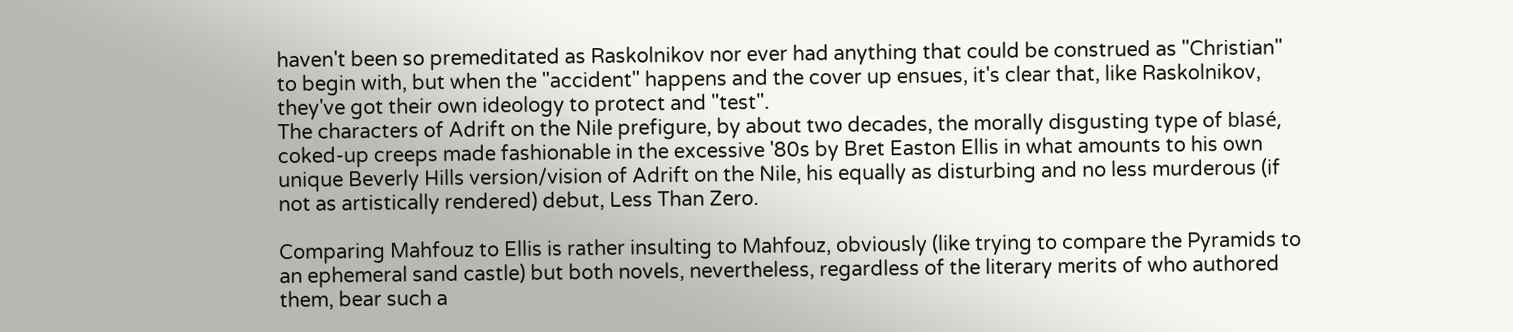haven't been so premeditated as Raskolnikov nor ever had anything that could be construed as "Christian" to begin with, but when the "accident" happens and the cover up ensues, it's clear that, like Raskolnikov, they've got their own ideology to protect and "test".
The characters of Adrift on the Nile prefigure, by about two decades, the morally disgusting type of blasé, coked-up creeps made fashionable in the excessive '80s by Bret Easton Ellis in what amounts to his own unique Beverly Hills version/vision of Adrift on the Nile, his equally as disturbing and no less murderous (if not as artistically rendered) debut, Less Than Zero.

Comparing Mahfouz to Ellis is rather insulting to Mahfouz, obviously (like trying to compare the Pyramids to an ephemeral sand castle) but both novels, nevertheless, regardless of the literary merits of who authored them, bear such a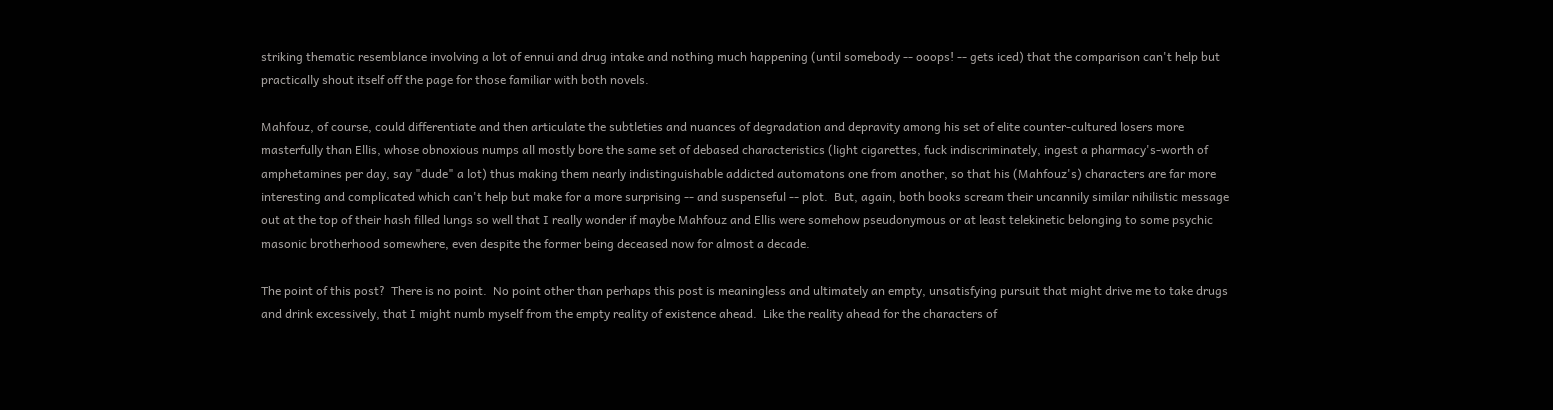striking thematic resemblance involving a lot of ennui and drug intake and nothing much happening (until somebody -- ooops! -- gets iced) that the comparison can't help but practically shout itself off the page for those familiar with both novels.

Mahfouz, of course, could differentiate and then articulate the subtleties and nuances of degradation and depravity among his set of elite counter-cultured losers more masterfully than Ellis, whose obnoxious numps all mostly bore the same set of debased characteristics (light cigarettes, fuck indiscriminately, ingest a pharmacy's-worth of amphetamines per day, say "dude" a lot) thus making them nearly indistinguishable addicted automatons one from another, so that his (Mahfouz's) characters are far more interesting and complicated which can't help but make for a more surprising -- and suspenseful -- plot.  But, again, both books scream their uncannily similar nihilistic message out at the top of their hash filled lungs so well that I really wonder if maybe Mahfouz and Ellis were somehow pseudonymous or at least telekinetic belonging to some psychic masonic brotherhood somewhere, even despite the former being deceased now for almost a decade.

The point of this post?  There is no point.  No point other than perhaps this post is meaningless and ultimately an empty, unsatisfying pursuit that might drive me to take drugs and drink excessively, that I might numb myself from the empty reality of existence ahead.  Like the reality ahead for the characters of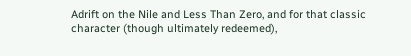Adrift on the Nile and Less Than Zero, and for that classic character (though ultimately redeemed),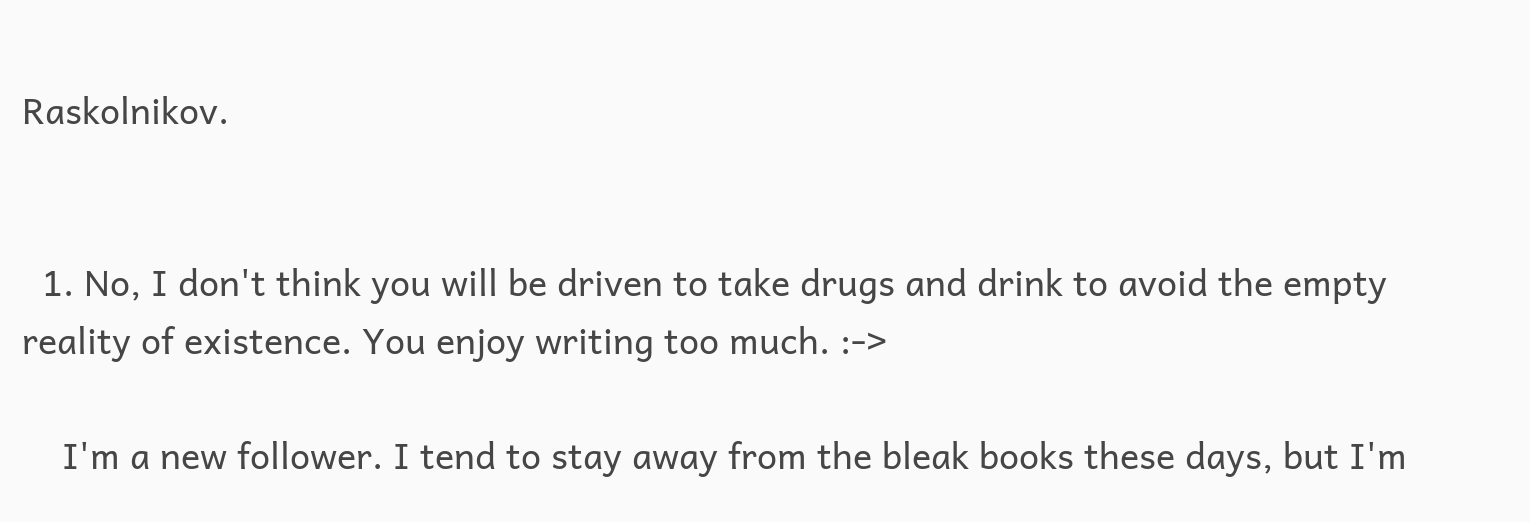Raskolnikov.


  1. No, I don't think you will be driven to take drugs and drink to avoid the empty reality of existence. You enjoy writing too much. :->

    I'm a new follower. I tend to stay away from the bleak books these days, but I'm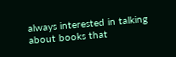always interested in talking about books that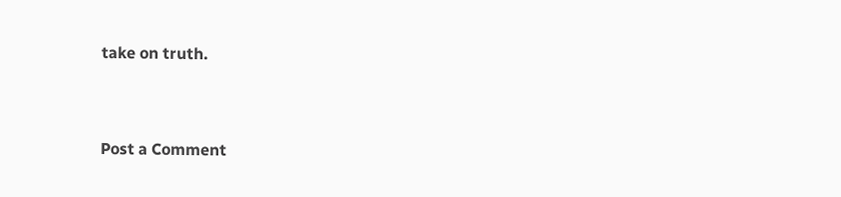take on truth.


Post a Comment